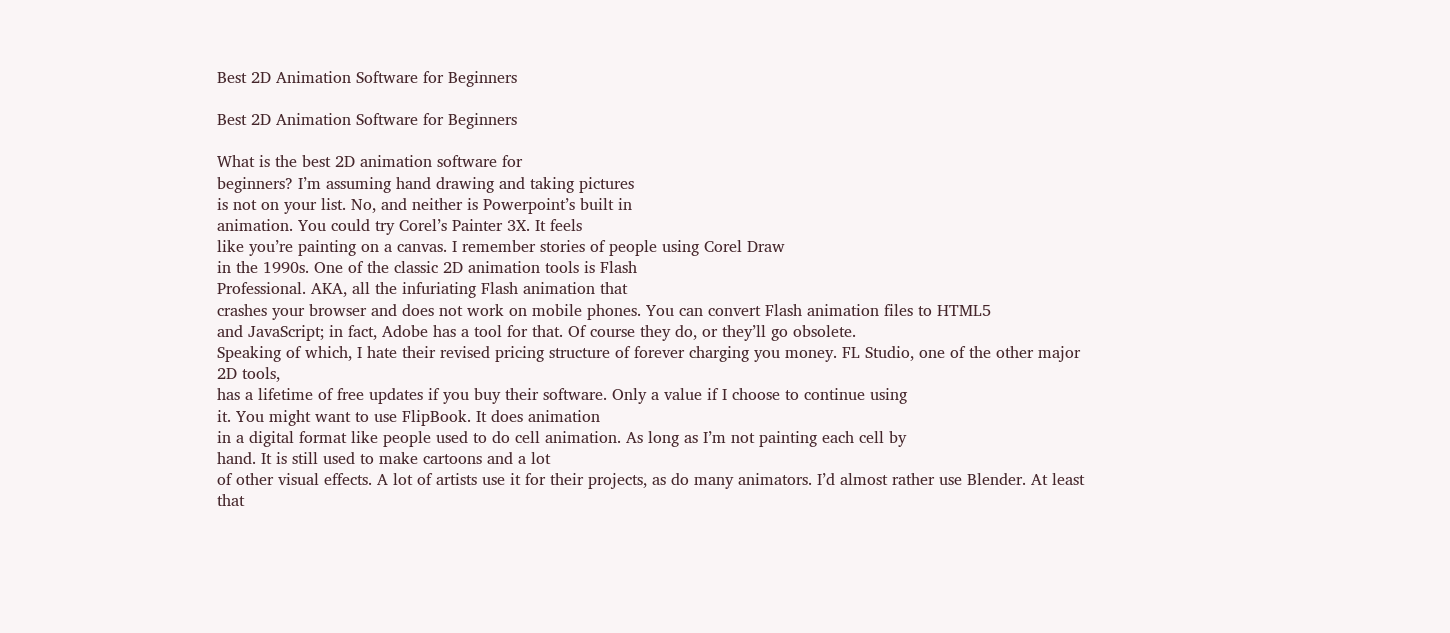Best 2D Animation Software for Beginners

Best 2D Animation Software for Beginners

What is the best 2D animation software for
beginners? I’m assuming hand drawing and taking pictures
is not on your list. No, and neither is Powerpoint’s built in
animation. You could try Corel’s Painter 3X. It feels
like you’re painting on a canvas. I remember stories of people using Corel Draw
in the 1990s. One of the classic 2D animation tools is Flash
Professional. AKA, all the infuriating Flash animation that
crashes your browser and does not work on mobile phones. You can convert Flash animation files to HTML5
and JavaScript; in fact, Adobe has a tool for that. Of course they do, or they’ll go obsolete.
Speaking of which, I hate their revised pricing structure of forever charging you money. FL Studio, one of the other major 2D tools,
has a lifetime of free updates if you buy their software. Only a value if I choose to continue using
it. You might want to use FlipBook. It does animation
in a digital format like people used to do cell animation. As long as I’m not painting each cell by
hand. It is still used to make cartoons and a lot
of other visual effects. A lot of artists use it for their projects, as do many animators. I’d almost rather use Blender. At least
that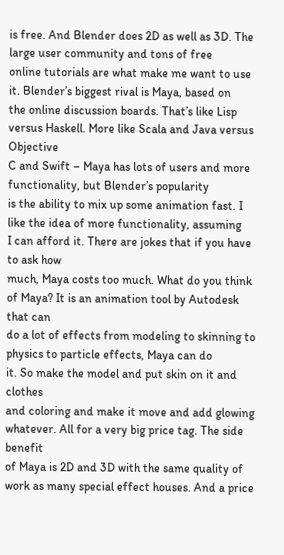is free. And Blender does 2D as well as 3D. The large user community and tons of free
online tutorials are what make me want to use it. Blender’s biggest rival is Maya, based on
the online discussion boards. That’s like Lisp versus Haskell. More like Scala and Java versus Objective
C and Swift – Maya has lots of users and more functionality, but Blender’s popularity
is the ability to mix up some animation fast. I like the idea of more functionality, assuming
I can afford it. There are jokes that if you have to ask how
much, Maya costs too much. What do you think of Maya? It is an animation tool by Autodesk that can
do a lot of effects from modeling to skinning to physics to particle effects, Maya can do
it. So make the model and put skin on it and clothes
and coloring and make it move and add glowing whatever. All for a very big price tag. The side benefit
of Maya is 2D and 3D with the same quality of work as many special effect houses. And a price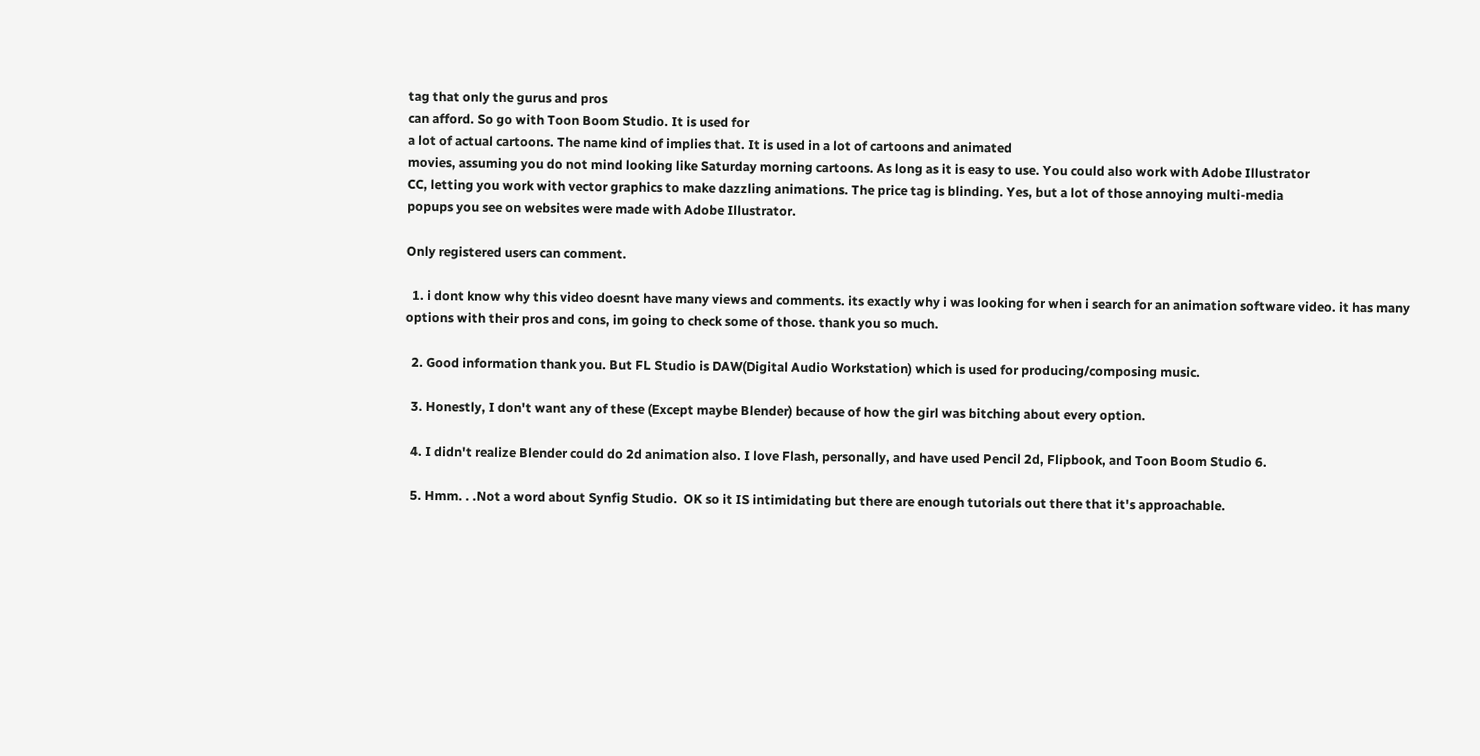tag that only the gurus and pros
can afford. So go with Toon Boom Studio. It is used for
a lot of actual cartoons. The name kind of implies that. It is used in a lot of cartoons and animated
movies, assuming you do not mind looking like Saturday morning cartoons. As long as it is easy to use. You could also work with Adobe Illustrator
CC, letting you work with vector graphics to make dazzling animations. The price tag is blinding. Yes, but a lot of those annoying multi-media
popups you see on websites were made with Adobe Illustrator.

Only registered users can comment.

  1. i dont know why this video doesnt have many views and comments. its exactly why i was looking for when i search for an animation software video. it has many options with their pros and cons, im going to check some of those. thank you so much.

  2. Good information thank you. But FL Studio is DAW(Digital Audio Workstation) which is used for producing/composing music.

  3. Honestly, I don't want any of these (Except maybe Blender) because of how the girl was bitching about every option.

  4. I didn't realize Blender could do 2d animation also. I love Flash, personally, and have used Pencil 2d, Flipbook, and Toon Boom Studio 6.

  5. Hmm. . .Not a word about Synfig Studio.  OK so it IS intimidating but there are enough tutorials out there that it's approachable.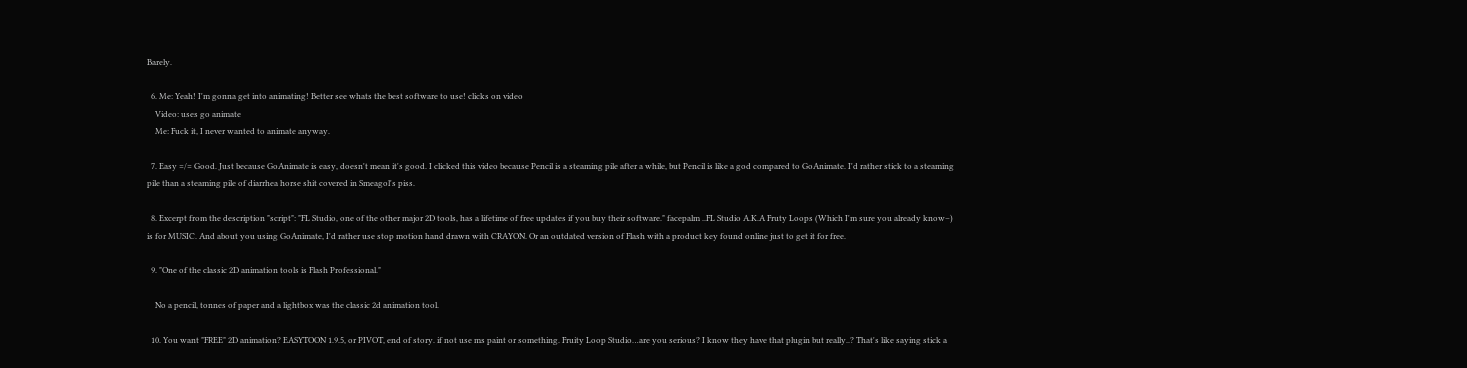Barely.

  6. Me: Yeah! I'm gonna get into animating! Better see whats the best software to use! clicks on video
    Video: uses go animate
    Me: Fuck it, I never wanted to animate anyway.

  7. Easy =/= Good. Just because GoAnimate is easy, doesn't mean it's good. I clicked this video because Pencil is a steaming pile after a while, but Pencil is like a god compared to GoAnimate. I'd rather stick to a steaming pile than a steaming pile of diarrhea horse shit covered in Smeagol's piss.

  8. Excerpt from the description "script": "FL Studio, one of the other major 2D tools, has a lifetime of free updates if you buy their software." facepalm ..FL Studio A.K.A Fruty Loops (Which I'm sure you already know–) is for MUSIC. And about you using GoAnimate, I'd rather use stop motion hand drawn with CRAYON. Or an outdated version of Flash with a product key found online just to get it for free.

  9. "One of the classic 2D animation tools is Flash Professional."

    No a pencil, tonnes of paper and a lightbox was the classic 2d animation tool.

  10. You want "FREE" 2D animation? EASYTOON 1.9.5, or PIVOT, end of story. if not use ms paint or something. Fruity Loop Studio…are you serious? I know they have that plugin but really..? That's like saying stick a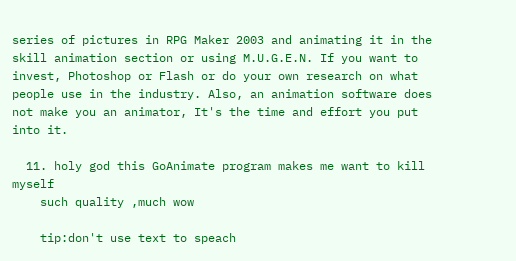series of pictures in RPG Maker 2003 and animating it in the skill animation section or using M.U.G.E.N. If you want to invest, Photoshop or Flash or do your own research on what people use in the industry. Also, an animation software does not make you an animator, It's the time and effort you put into it.

  11. holy god this GoAnimate program makes me want to kill myself
    such quality ,much wow

    tip:don't use text to speach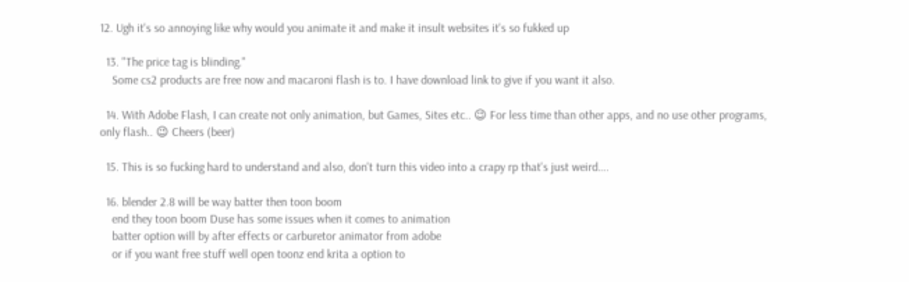12. Ugh it's so annoying like why would you animate it and make it insult websites it's so fukked up

  13. "The price tag is blinding."
    Some cs2 products are free now and macaroni flash is to. I have download link to give if you want it also.

  14. With Adobe Flash, I can create not only animation, but Games, Sites etc.. 😉 For less time than other apps, and no use other programs, only flash.. 😉 Cheers (beer)

  15. This is so fucking hard to understand and also, don't turn this video into a crapy rp that's just weird….

  16. blender 2.8 will be way batter then toon boom
    end they toon boom Duse has some issues when it comes to animation
    batter option will by after effects or carburetor animator from adobe
    or if you want free stuff well open toonz end krita a option to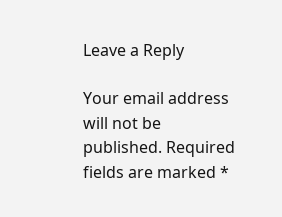Leave a Reply

Your email address will not be published. Required fields are marked *